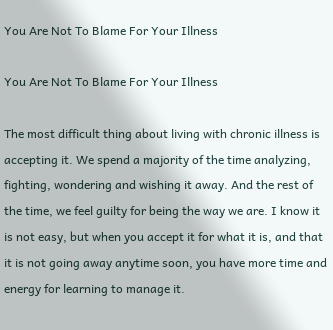You Are Not To Blame For Your Illness

You Are Not To Blame For Your Illness

The most difficult thing about living with chronic illness is accepting it. We spend a majority of the time analyzing, fighting, wondering and wishing it away. And the rest of the time, we feel guilty for being the way we are. I know it is not easy, but when you accept it for what it is, and that it is not going away anytime soon, you have more time and energy for learning to manage it.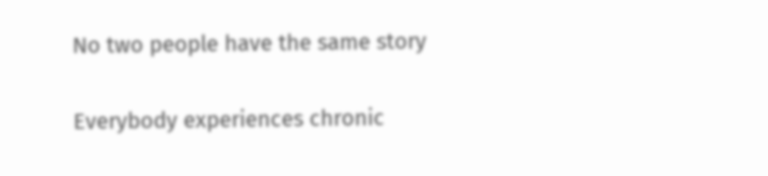No two people have the same story

Everybody experiences chronic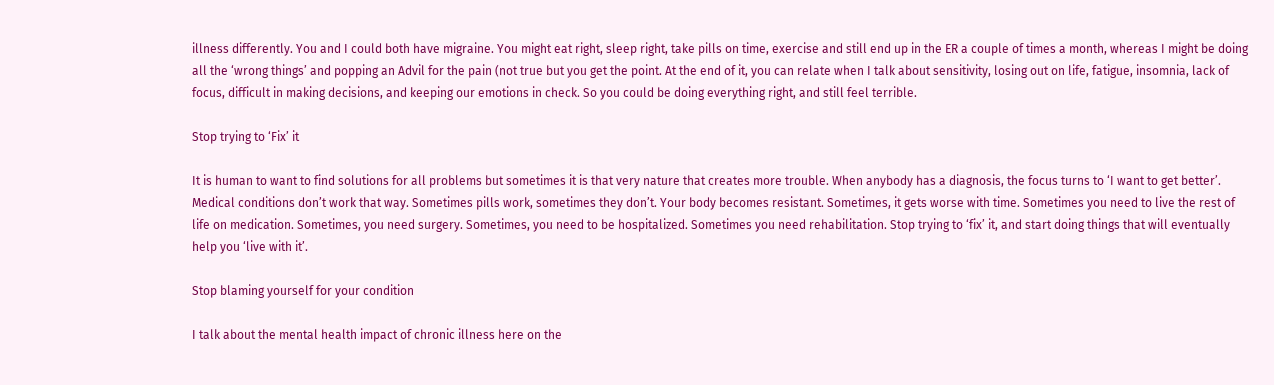illness differently. You and I could both have migraine. You might eat right, sleep right, take pills on time, exercise and still end up in the ER a couple of times a month, whereas I might be doing all the ‘wrong things’ and popping an Advil for the pain (not true but you get the point. At the end of it, you can relate when I talk about sensitivity, losing out on life, fatigue, insomnia, lack of focus, difficult in making decisions, and keeping our emotions in check. So you could be doing everything right, and still feel terrible.

Stop trying to ‘Fix’ it

It is human to want to find solutions for all problems but sometimes it is that very nature that creates more trouble. When anybody has a diagnosis, the focus turns to ‘I want to get better’. Medical conditions don’t work that way. Sometimes pills work, sometimes they don’t. Your body becomes resistant. Sometimes, it gets worse with time. Sometimes you need to live the rest of life on medication. Sometimes, you need surgery. Sometimes, you need to be hospitalized. Sometimes you need rehabilitation. Stop trying to ‘fix’ it, and start doing things that will eventually help you ‘live with it’.

Stop blaming yourself for your condition

I talk about the mental health impact of chronic illness here on the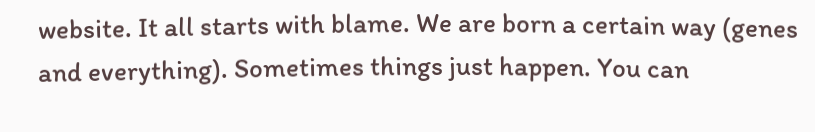website. It all starts with blame. We are born a certain way (genes and everything). Sometimes things just happen. You can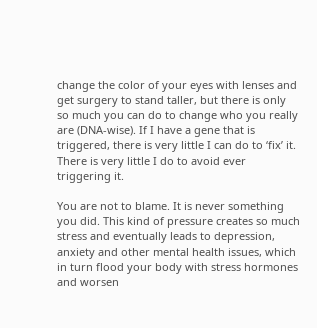change the color of your eyes with lenses and get surgery to stand taller, but there is only so much you can do to change who you really are (DNA-wise). If I have a gene that is triggered, there is very little I can do to ‘fix’ it. There is very little I do to avoid ever triggering it.

You are not to blame. It is never something you did. This kind of pressure creates so much stress and eventually leads to depression, anxiety and other mental health issues, which in turn flood your body with stress hormones and worsen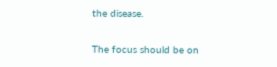the disease.

The focus should be on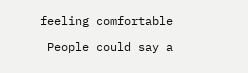feeling comfortable

 People could say a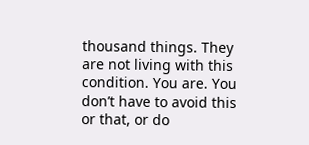thousand things. They are not living with this condition. You are. You don’t have to avoid this or that, or do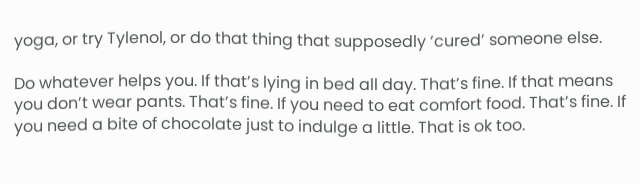yoga, or try Tylenol, or do that thing that supposedly ‘cured’ someone else.

Do whatever helps you. If that’s lying in bed all day. That’s fine. If that means you don’t wear pants. That’s fine. If you need to eat comfort food. That’s fine. If you need a bite of chocolate just to indulge a little. That is ok too.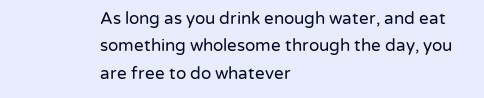As long as you drink enough water, and eat something wholesome through the day, you are free to do whatever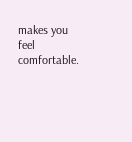makes you feel comfortable.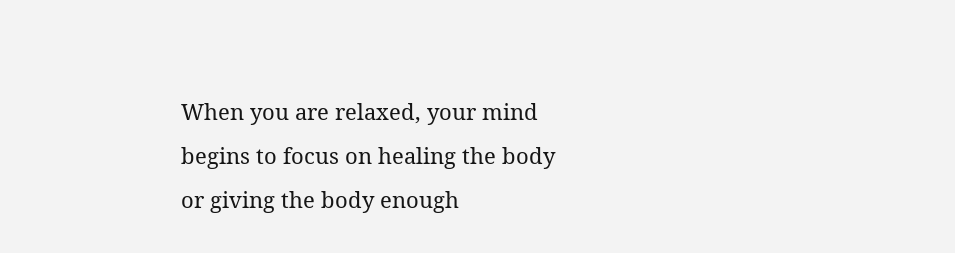When you are relaxed, your mind begins to focus on healing the body or giving the body enough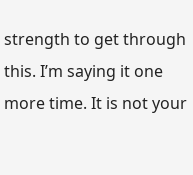strength to get through this. I’m saying it one more time. It is not your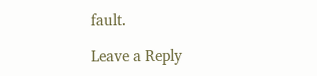fault.

Leave a Reply